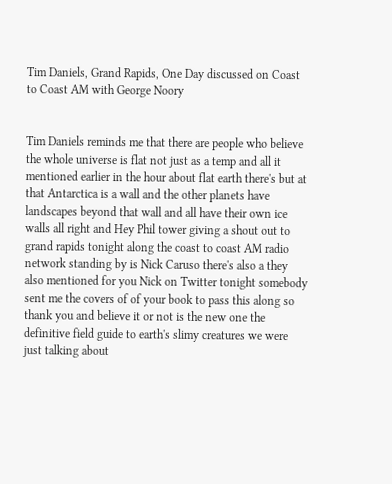Tim Daniels, Grand Rapids, One Day discussed on Coast to Coast AM with George Noory


Tim Daniels reminds me that there are people who believe the whole universe is flat not just as a temp and all it mentioned earlier in the hour about flat earth there's but at that Antarctica is a wall and the other planets have landscapes beyond that wall and all have their own ice walls all right and Hey Phil tower giving a shout out to grand rapids tonight along the coast to coast AM radio network standing by is Nick Caruso there's also a they also mentioned for you Nick on Twitter tonight somebody sent me the covers of of your book to pass this along so thank you and believe it or not is the new one the definitive field guide to earth's slimy creatures we were just talking about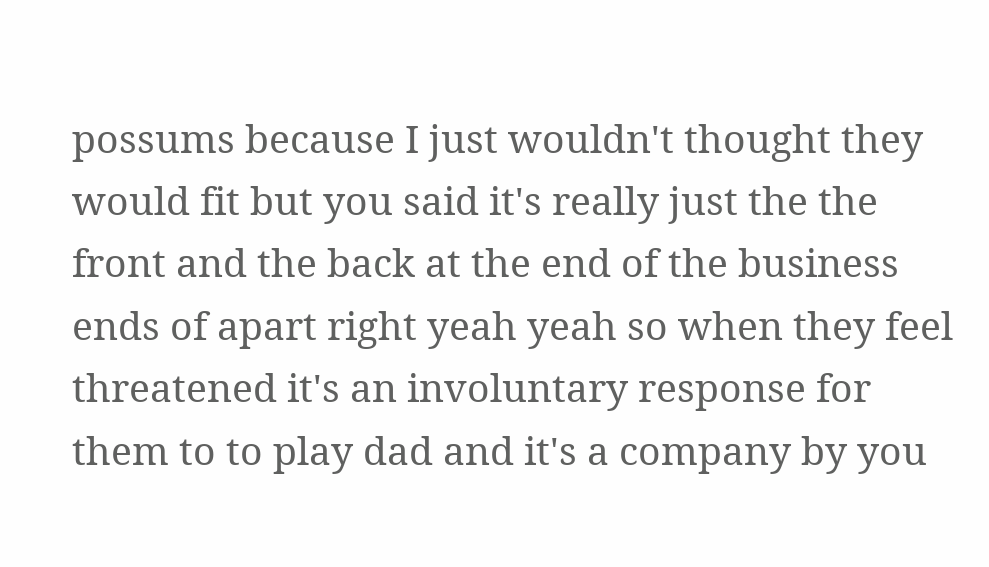possums because I just wouldn't thought they would fit but you said it's really just the the front and the back at the end of the business ends of apart right yeah yeah so when they feel threatened it's an involuntary response for them to to play dad and it's a company by you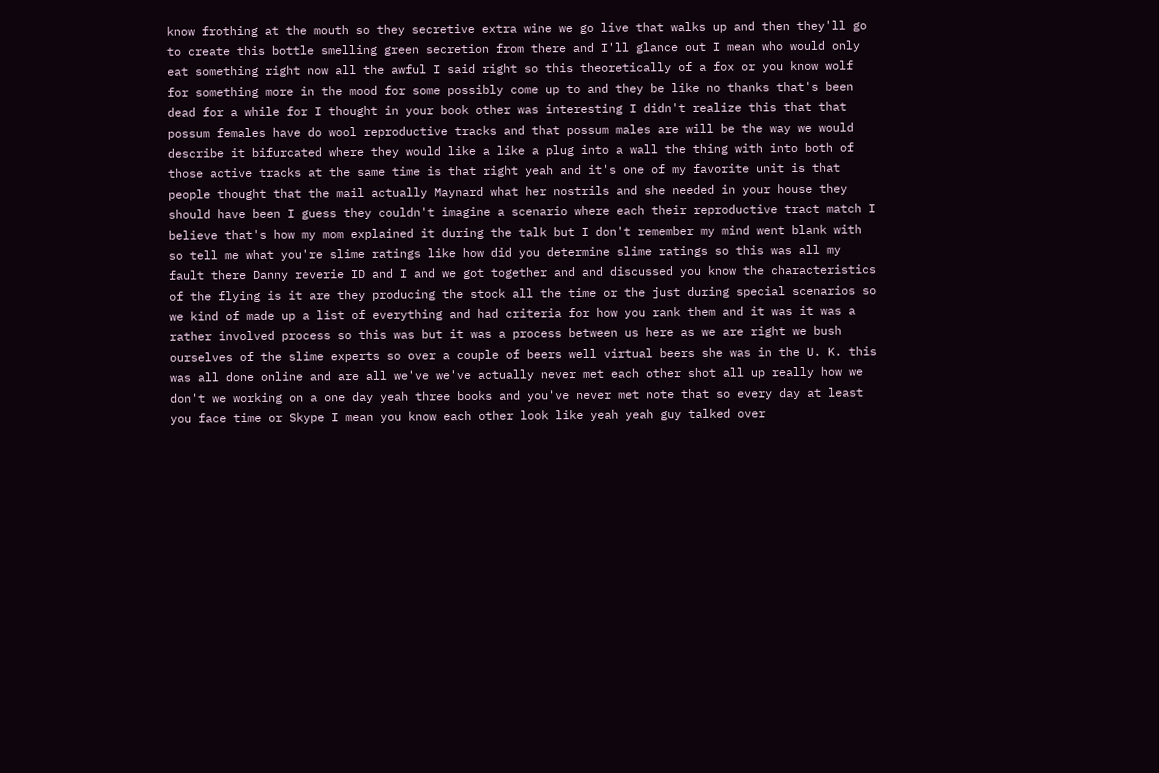know frothing at the mouth so they secretive extra wine we go live that walks up and then they'll go to create this bottle smelling green secretion from there and I'll glance out I mean who would only eat something right now all the awful I said right so this theoretically of a fox or you know wolf for something more in the mood for some possibly come up to and they be like no thanks that's been dead for a while for I thought in your book other was interesting I didn't realize this that that possum females have do wool reproductive tracks and that possum males are will be the way we would describe it bifurcated where they would like a like a plug into a wall the thing with into both of those active tracks at the same time is that right yeah and it's one of my favorite unit is that people thought that the mail actually Maynard what her nostrils and she needed in your house they should have been I guess they couldn't imagine a scenario where each their reproductive tract match I believe that's how my mom explained it during the talk but I don't remember my mind went blank with so tell me what you're slime ratings like how did you determine slime ratings so this was all my fault there Danny reverie ID and I and we got together and and discussed you know the characteristics of the flying is it are they producing the stock all the time or the just during special scenarios so we kind of made up a list of everything and had criteria for how you rank them and it was it was a rather involved process so this was but it was a process between us here as we are right we bush ourselves of the slime experts so over a couple of beers well virtual beers she was in the U. K. this was all done online and are all we've we've actually never met each other shot all up really how we don't we working on a one day yeah three books and you've never met note that so every day at least you face time or Skype I mean you know each other look like yeah yeah guy talked over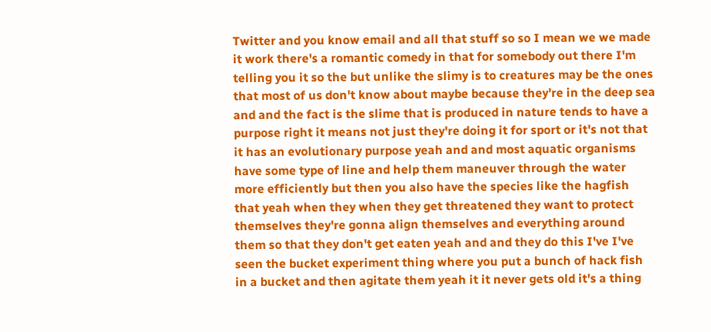Twitter and you know email and all that stuff so so I mean we we made it work there's a romantic comedy in that for somebody out there I'm telling you it so the but unlike the slimy is to creatures may be the ones that most of us don't know about maybe because they're in the deep sea and and the fact is the slime that is produced in nature tends to have a purpose right it means not just they're doing it for sport or it's not that it has an evolutionary purpose yeah and and most aquatic organisms have some type of line and help them maneuver through the water more efficiently but then you also have the species like the hagfish that yeah when they when they get threatened they want to protect themselves they're gonna align themselves and everything around them so that they don't get eaten yeah and and they do this I've I've seen the bucket experiment thing where you put a bunch of hack fish in a bucket and then agitate them yeah it it never gets old it's a thing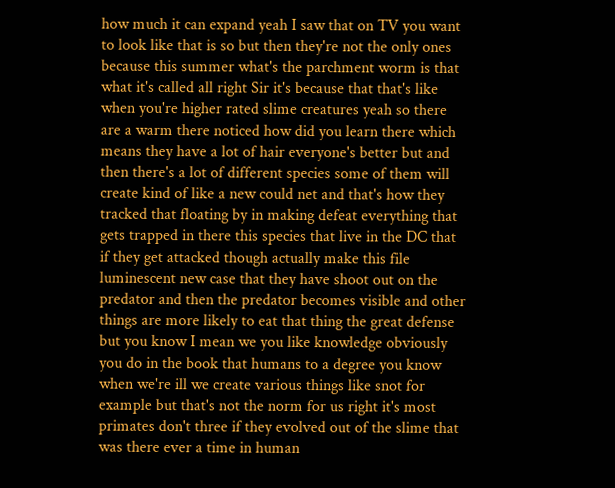how much it can expand yeah I saw that on TV you want to look like that is so but then they're not the only ones because this summer what's the parchment worm is that what it's called all right Sir it's because that that's like when you're higher rated slime creatures yeah so there are a warm there noticed how did you learn there which means they have a lot of hair everyone's better but and then there's a lot of different species some of them will create kind of like a new could net and that's how they tracked that floating by in making defeat everything that gets trapped in there this species that live in the DC that if they get attacked though actually make this file luminescent new case that they have shoot out on the predator and then the predator becomes visible and other things are more likely to eat that thing the great defense but you know I mean we you like knowledge obviously you do in the book that humans to a degree you know when we're ill we create various things like snot for example but that's not the norm for us right it's most primates don't three if they evolved out of the slime that was there ever a time in human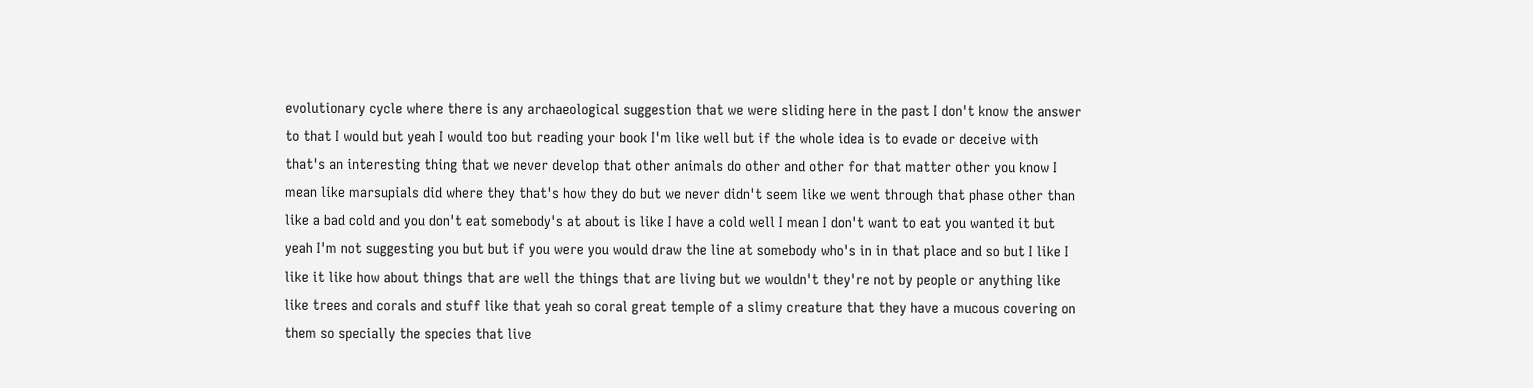evolutionary cycle where there is any archaeological suggestion that we were sliding here in the past I don't know the answer to that I would but yeah I would too but reading your book I'm like well but if the whole idea is to evade or deceive with that's an interesting thing that we never develop that other animals do other and other for that matter other you know I mean like marsupials did where they that's how they do but we never didn't seem like we went through that phase other than like a bad cold and you don't eat somebody's at about is like I have a cold well I mean I don't want to eat you wanted it but yeah I'm not suggesting you but but if you were you would draw the line at somebody who's in in that place and so but I like I like it like how about things that are well the things that are living but we wouldn't they're not by people or anything like like trees and corals and stuff like that yeah so coral great temple of a slimy creature that they have a mucous covering on them so specially the species that live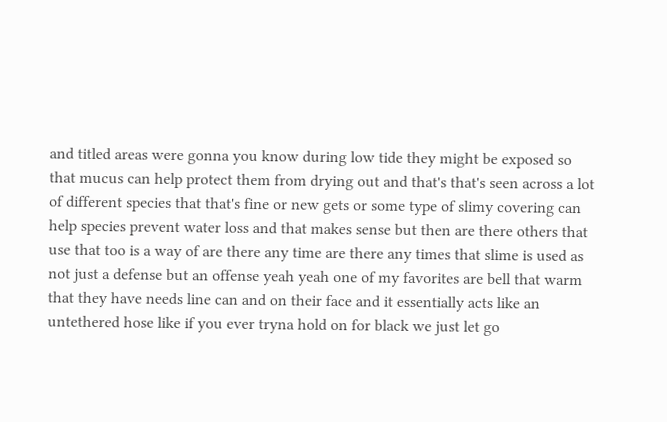and titled areas were gonna you know during low tide they might be exposed so that mucus can help protect them from drying out and that's that's seen across a lot of different species that that's fine or new gets or some type of slimy covering can help species prevent water loss and that makes sense but then are there others that use that too is a way of are there any time are there any times that slime is used as not just a defense but an offense yeah yeah one of my favorites are bell that warm that they have needs line can and on their face and it essentially acts like an untethered hose like if you ever tryna hold on for black we just let go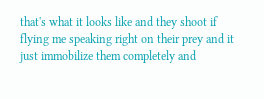that's what it looks like and they shoot if flying me speaking right on their prey and it just immobilize them completely and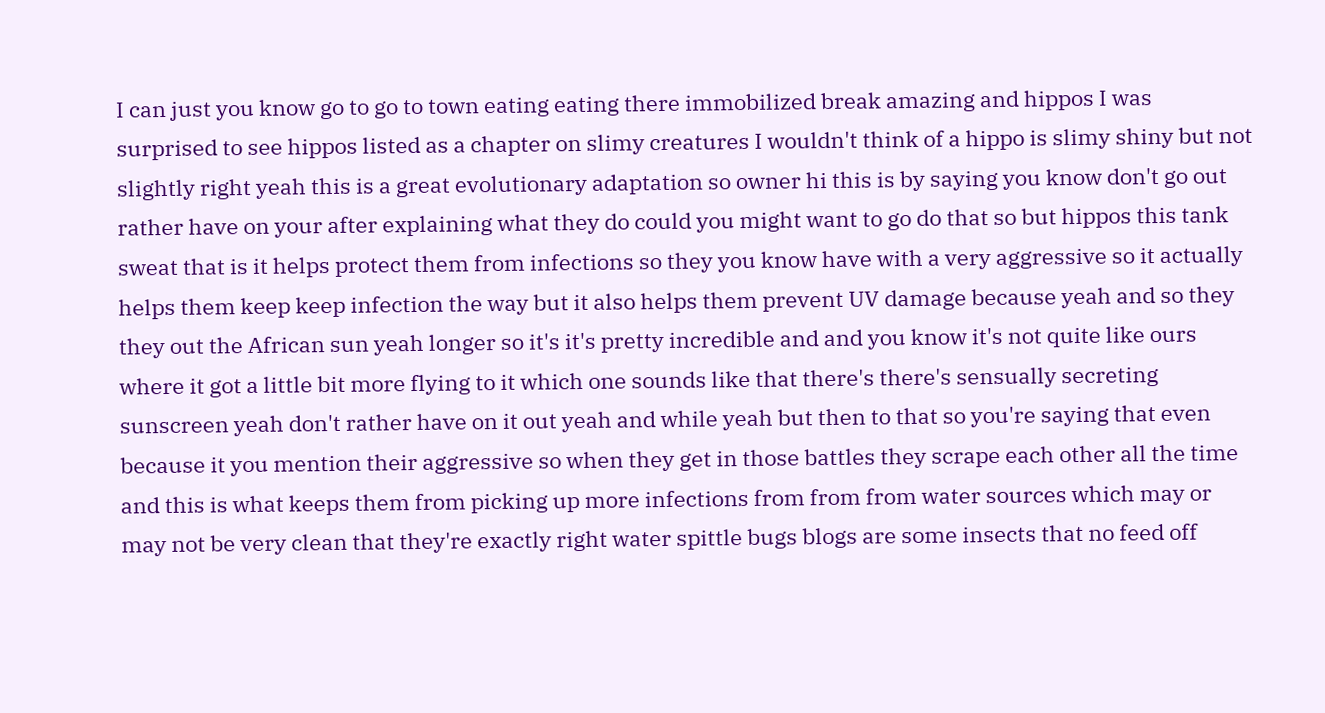I can just you know go to go to town eating eating there immobilized break amazing and hippos I was surprised to see hippos listed as a chapter on slimy creatures I wouldn't think of a hippo is slimy shiny but not slightly right yeah this is a great evolutionary adaptation so owner hi this is by saying you know don't go out rather have on your after explaining what they do could you might want to go do that so but hippos this tank sweat that is it helps protect them from infections so they you know have with a very aggressive so it actually helps them keep keep infection the way but it also helps them prevent UV damage because yeah and so they they out the African sun yeah longer so it's it's pretty incredible and and you know it's not quite like ours where it got a little bit more flying to it which one sounds like that there's there's sensually secreting sunscreen yeah don't rather have on it out yeah and while yeah but then to that so you're saying that even because it you mention their aggressive so when they get in those battles they scrape each other all the time and this is what keeps them from picking up more infections from from from water sources which may or may not be very clean that they're exactly right water spittle bugs blogs are some insects that no feed off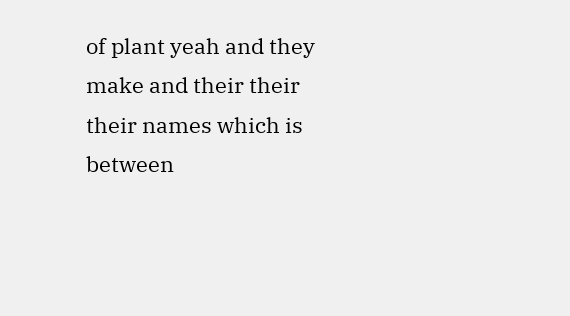of plant yeah and they make and their their their names which is between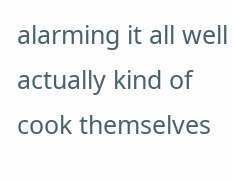alarming it all well actually kind of cook themselves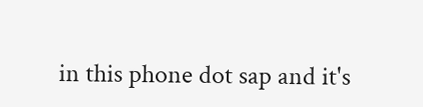in this phone dot sap and it's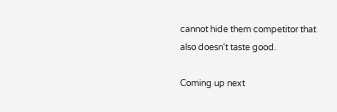cannot hide them competitor that also doesn't taste good.

Coming up next